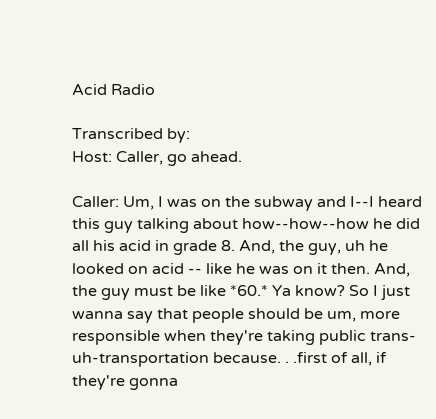Acid Radio

Transcribed by:
Host: Caller, go ahead.

Caller: Um, I was on the subway and I--I heard this guy talking about how--how--how he did all his acid in grade 8. And, the guy, uh he looked on acid -- like he was on it then. And, the guy must be like *60.* Ya know? So I just wanna say that people should be um, more responsible when they're taking public trans-uh-transportation because. . .first of all, if they're gonna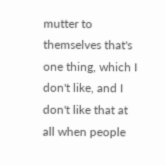mutter to themselves that's one thing, which I don't like, and I don't like that at all when people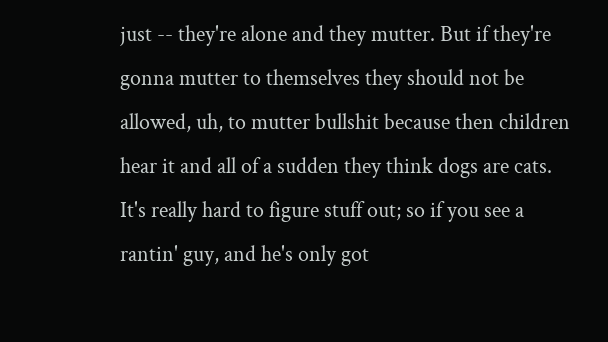just -- they're alone and they mutter. But if they're gonna mutter to themselves they should not be allowed, uh, to mutter bullshit because then children hear it and all of a sudden they think dogs are cats. It's really hard to figure stuff out; so if you see a rantin' guy, and he's only got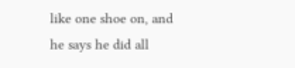like one shoe on, and he says he did all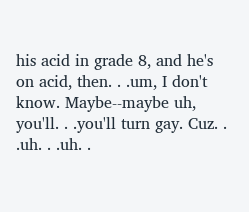his acid in grade 8, and he's on acid, then. . .um, I don't know. Maybe--maybe uh, you'll. . .you'll turn gay. Cuz. . .uh. . .uh. .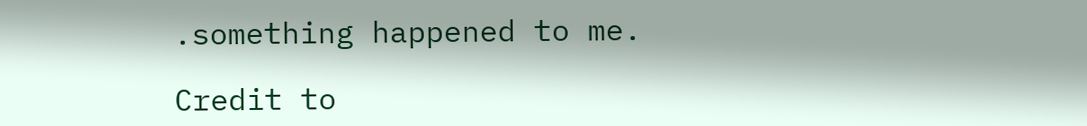.something happened to me.

Credit to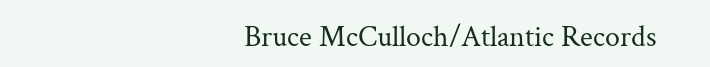Bruce McCulloch/Atlantic Records